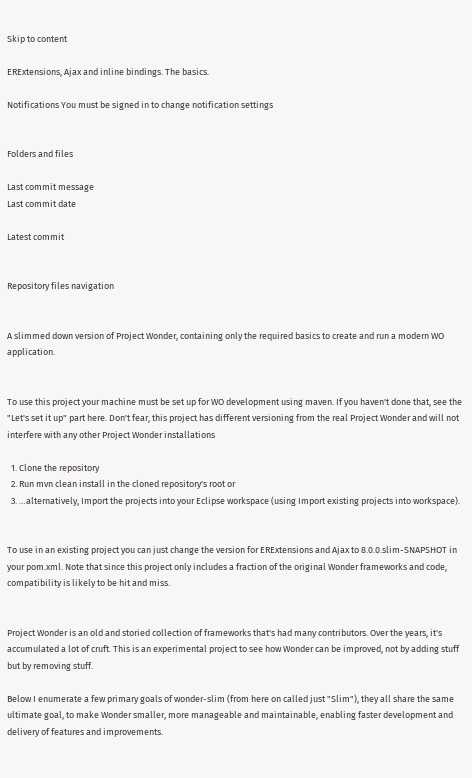Skip to content

ERExtensions, Ajax and inline bindings. The basics.

Notifications You must be signed in to change notification settings


Folders and files

Last commit message
Last commit date

Latest commit


Repository files navigation


A slimmed down version of Project Wonder, containing only the required basics to create and run a modern WO application.


To use this project your machine must be set up for WO development using maven. If you haven't done that, see the "Let's set it up" part here. Don't fear, this project has different versioning from the real Project Wonder and will not interfere with any other Project Wonder installations

  1. Clone the repository
  2. Run mvn clean install in the cloned repository's root or
  3. …alternatively, Import the projects into your Eclipse workspace (using Import existing projects into workspace).


To use in an existing project you can just change the version for ERExtensions and Ajax to 8.0.0.slim-SNAPSHOT in your pom.xml. Note that since this project only includes a fraction of the original Wonder frameworks and code, compatibility is likely to be hit and miss.


Project Wonder is an old and storied collection of frameworks that's had many contributors. Over the years, it's accumulated a lot of cruft. This is an experimental project to see how Wonder can be improved, not by adding stuff but by removing stuff.

Below I enumerate a few primary goals of wonder-slim (from here on called just "Slim"), they all share the same ultimate goal, to make Wonder smaller, more manageable and maintainable, enabling faster development and delivery of features and improvements.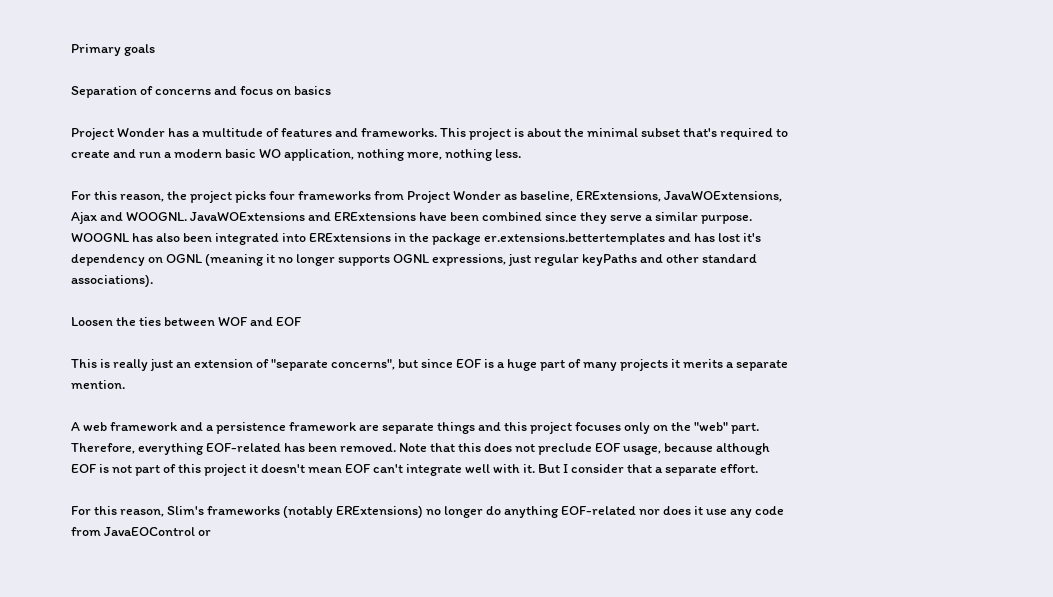Primary goals

Separation of concerns and focus on basics

Project Wonder has a multitude of features and frameworks. This project is about the minimal subset that's required to create and run a modern basic WO application, nothing more, nothing less.

For this reason, the project picks four frameworks from Project Wonder as baseline, ERExtensions, JavaWOExtensions, Ajax and WOOGNL. JavaWOExtensions and ERExtensions have been combined since they serve a similar purpose. WOOGNL has also been integrated into ERExtensions in the package er.extensions.bettertemplates and has lost it's dependency on OGNL (meaning it no longer supports OGNL expressions, just regular keyPaths and other standard associations).

Loosen the ties between WOF and EOF

This is really just an extension of "separate concerns", but since EOF is a huge part of many projects it merits a separate mention.

A web framework and a persistence framework are separate things and this project focuses only on the "web" part. Therefore, everything EOF-related has been removed. Note that this does not preclude EOF usage, because although EOF is not part of this project it doesn't mean EOF can't integrate well with it. But I consider that a separate effort.

For this reason, Slim's frameworks (notably ERExtensions) no longer do anything EOF-related nor does it use any code from JavaEOControl or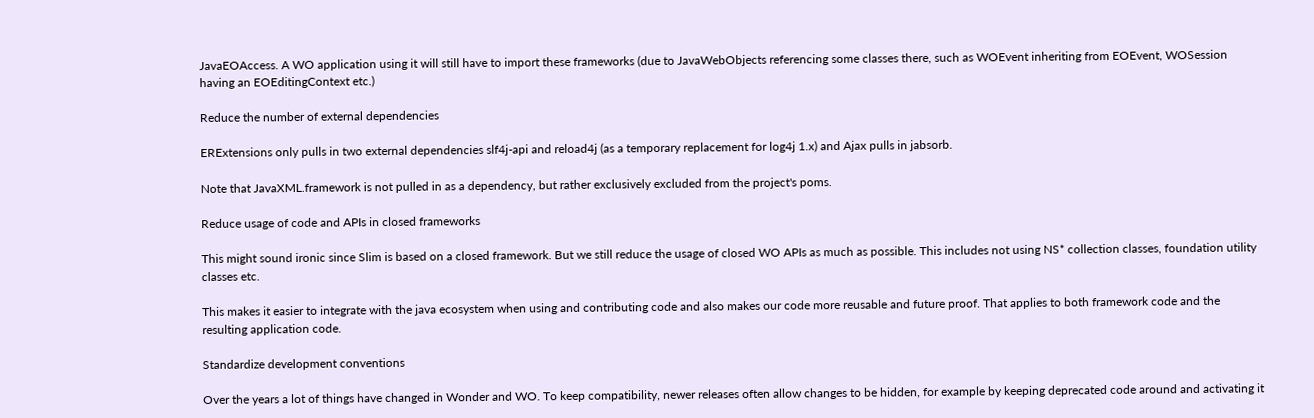JavaEOAccess. A WO application using it will still have to import these frameworks (due to JavaWebObjects referencing some classes there, such as WOEvent inheriting from EOEvent, WOSession having an EOEditingContext etc.)

Reduce the number of external dependencies

ERExtensions only pulls in two external dependencies slf4j-api and reload4j (as a temporary replacement for log4j 1.x) and Ajax pulls in jabsorb.

Note that JavaXML.framework is not pulled in as a dependency, but rather exclusively excluded from the project's poms.

Reduce usage of code and APIs in closed frameworks

This might sound ironic since Slim is based on a closed framework. But we still reduce the usage of closed WO APIs as much as possible. This includes not using NS* collection classes, foundation utility classes etc.

This makes it easier to integrate with the java ecosystem when using and contributing code and also makes our code more reusable and future proof. That applies to both framework code and the resulting application code.

Standardize development conventions

Over the years a lot of things have changed in Wonder and WO. To keep compatibility, newer releases often allow changes to be hidden, for example by keeping deprecated code around and activating it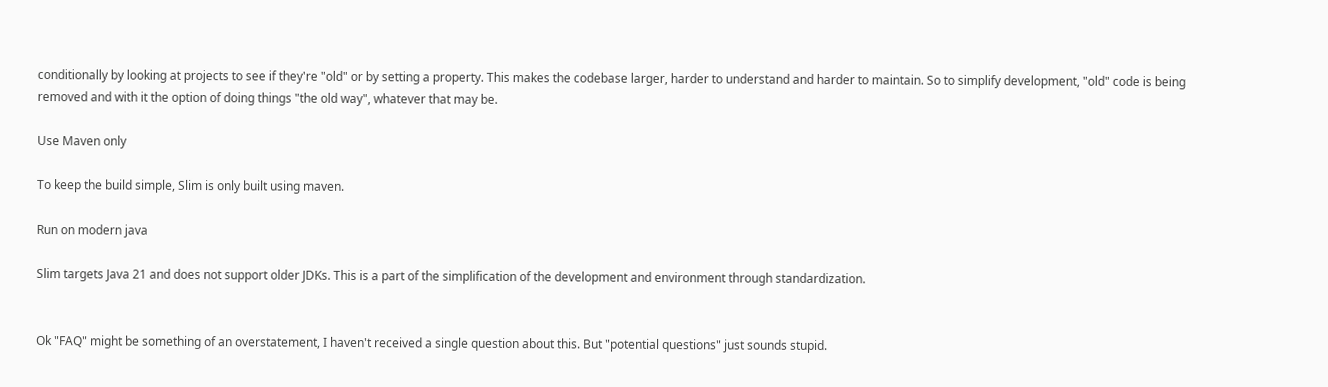conditionally by looking at projects to see if they're "old" or by setting a property. This makes the codebase larger, harder to understand and harder to maintain. So to simplify development, "old" code is being removed and with it the option of doing things "the old way", whatever that may be.

Use Maven only

To keep the build simple, Slim is only built using maven.

Run on modern java

Slim targets Java 21 and does not support older JDKs. This is a part of the simplification of the development and environment through standardization.


Ok "FAQ" might be something of an overstatement, I haven't received a single question about this. But "potential questions" just sounds stupid.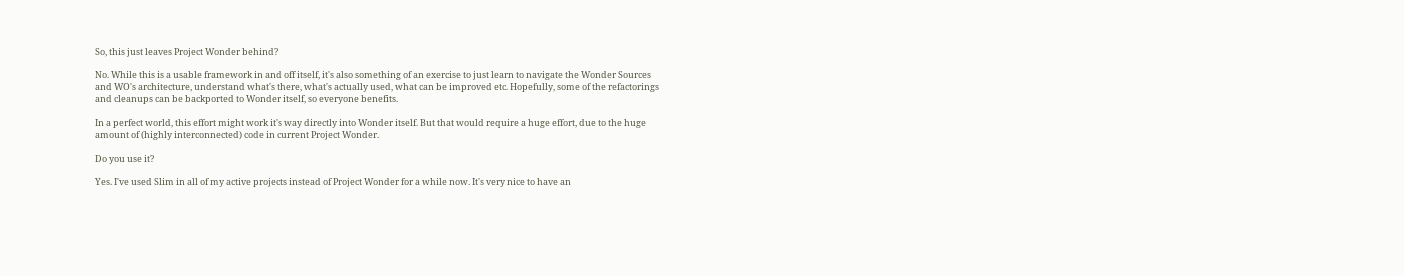So, this just leaves Project Wonder behind?

No. While this is a usable framework in and off itself, it's also something of an exercise to just learn to navigate the Wonder Sources and WO's architecture, understand what's there, what's actually used, what can be improved etc. Hopefully, some of the refactorings and cleanups can be backported to Wonder itself, so everyone benefits.

In a perfect world, this effort might work it's way directly into Wonder itself. But that would require a huge effort, due to the huge amount of (highly interconnected) code in current Project Wonder.

Do you use it?

Yes. I've used Slim in all of my active projects instead of Project Wonder for a while now. It's very nice to have an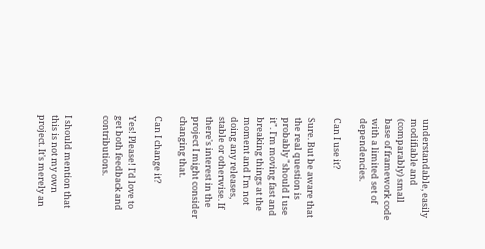understandable, easily modifiable and (comparably) small base of framework code with a limited set of dependencies.

Can I use it?

Sure. But be aware that the real question is probably "should I use it". I'm moving fast and breaking things at the moment and I'm not doing any releases, stable or otherwise. If there's interest in the project I might consider changing that.

Can I change it?

Yes! Please! I'd love to get both feedback and contributions.


I should mention that this is not my own project. It's merely an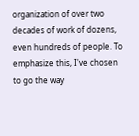organization of over two decades of work of dozens, even hundreds of people. To emphasize this, I've chosen to go the way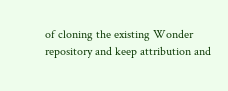of cloning the existing Wonder repository and keep attribution and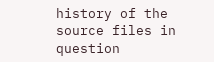history of the source files in question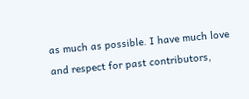as much as possible. I have much love and respect for past contributors,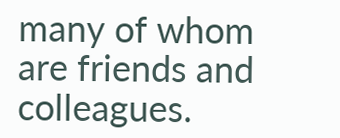many of whom are friends and colleagues.